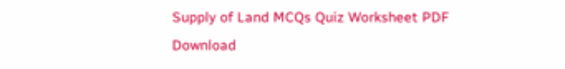Supply of Land MCQs Quiz Worksheet PDF Download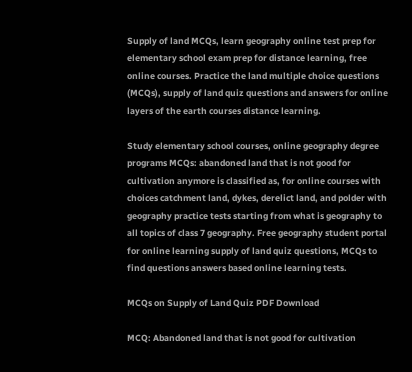Supply of land MCQs, learn geography online test prep for elementary school exam prep for distance learning, free online courses. Practice the land multiple choice questions (MCQs), supply of land quiz questions and answers for online layers of the earth courses distance learning.

Study elementary school courses, online geography degree programs MCQs: abandoned land that is not good for cultivation anymore is classified as, for online courses with choices catchment land, dykes, derelict land, and polder with geography practice tests starting from what is geography to all topics of class 7 geography. Free geography student portal for online learning supply of land quiz questions, MCQs to find questions answers based online learning tests.

MCQs on Supply of Land Quiz PDF Download

MCQ: Abandoned land that is not good for cultivation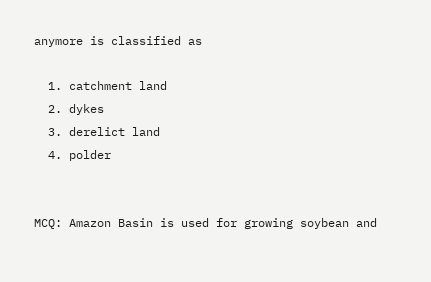anymore is classified as

  1. catchment land
  2. dykes
  3. derelict land
  4. polder


MCQ: Amazon Basin is used for growing soybean and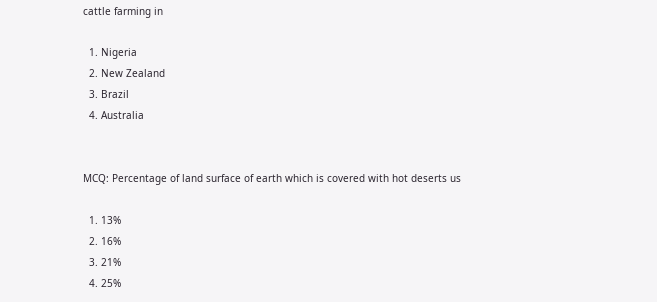cattle farming in

  1. Nigeria
  2. New Zealand
  3. Brazil
  4. Australia


MCQ: Percentage of land surface of earth which is covered with hot deserts us

  1. 13%
  2. 16%
  3. 21%
  4. 25%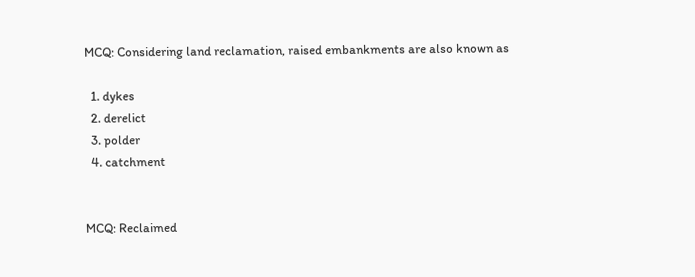MCQ: Considering land reclamation, raised embankments are also known as

  1. dykes
  2. derelict
  3. polder
  4. catchment


MCQ: Reclaimed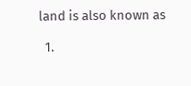land is also known as

  1.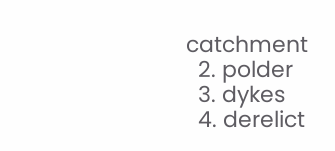catchment
  2. polder
  3. dykes
  4. derelict